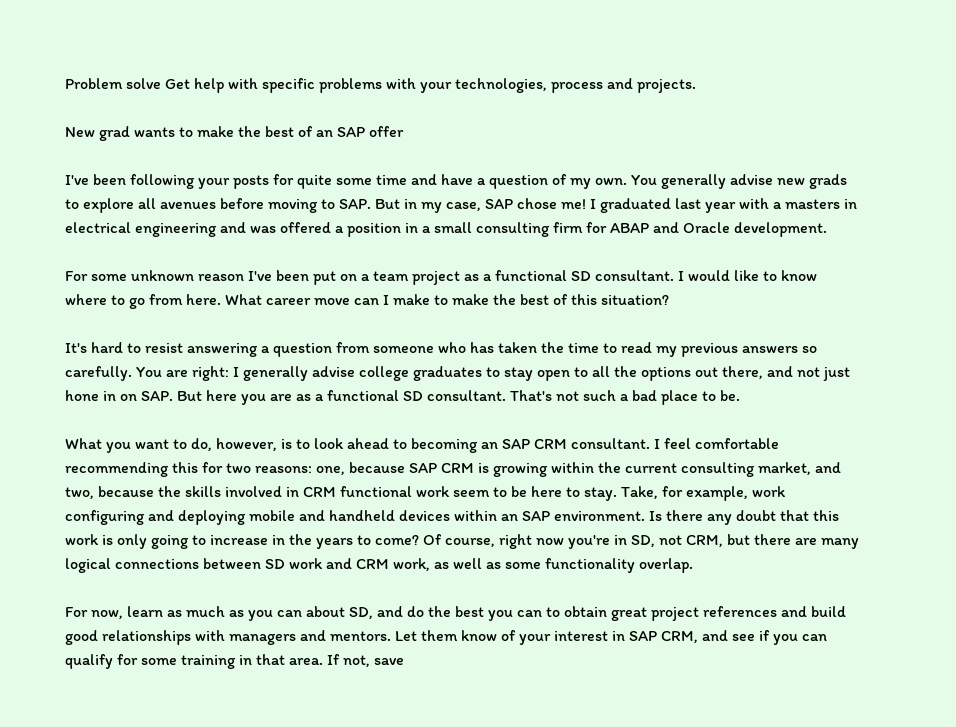Problem solve Get help with specific problems with your technologies, process and projects.

New grad wants to make the best of an SAP offer

I've been following your posts for quite some time and have a question of my own. You generally advise new grads to explore all avenues before moving to SAP. But in my case, SAP chose me! I graduated last year with a masters in electrical engineering and was offered a position in a small consulting firm for ABAP and Oracle development.

For some unknown reason I've been put on a team project as a functional SD consultant. I would like to know where to go from here. What career move can I make to make the best of this situation?

It's hard to resist answering a question from someone who has taken the time to read my previous answers so carefully. You are right: I generally advise college graduates to stay open to all the options out there, and not just hone in on SAP. But here you are as a functional SD consultant. That's not such a bad place to be.

What you want to do, however, is to look ahead to becoming an SAP CRM consultant. I feel comfortable recommending this for two reasons: one, because SAP CRM is growing within the current consulting market, and two, because the skills involved in CRM functional work seem to be here to stay. Take, for example, work configuring and deploying mobile and handheld devices within an SAP environment. Is there any doubt that this work is only going to increase in the years to come? Of course, right now you're in SD, not CRM, but there are many logical connections between SD work and CRM work, as well as some functionality overlap.

For now, learn as much as you can about SD, and do the best you can to obtain great project references and build good relationships with managers and mentors. Let them know of your interest in SAP CRM, and see if you can qualify for some training in that area. If not, save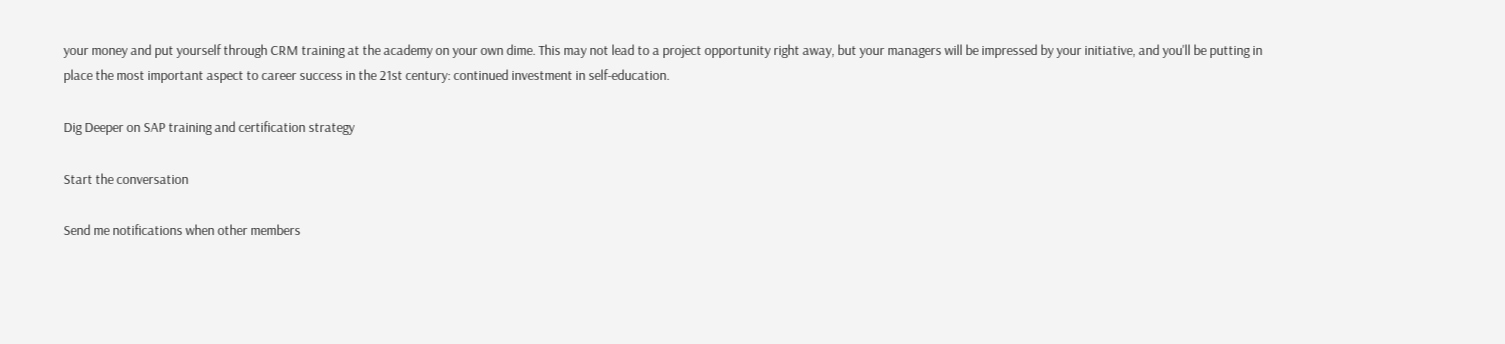your money and put yourself through CRM training at the academy on your own dime. This may not lead to a project opportunity right away, but your managers will be impressed by your initiative, and you'll be putting in place the most important aspect to career success in the 21st century: continued investment in self-education.

Dig Deeper on SAP training and certification strategy

Start the conversation

Send me notifications when other members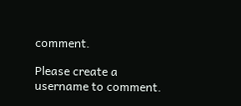comment.

Please create a username to comment.